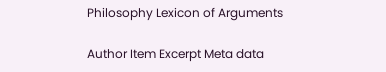Philosophy Lexicon of Arguments

Author Item Excerpt Meta data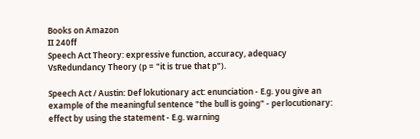Books on Amazon
II 240ff
Speech Act Theory: expressive function, accuracy, adequacy VsRedundancy Theory (p = "it is true that p").

Speech Act / Austin: Def lokutionary act: enunciation - E.g. you give an example of the meaningful sentence "the bull is going" - perlocutionary: effect by using the statement - E.g. warning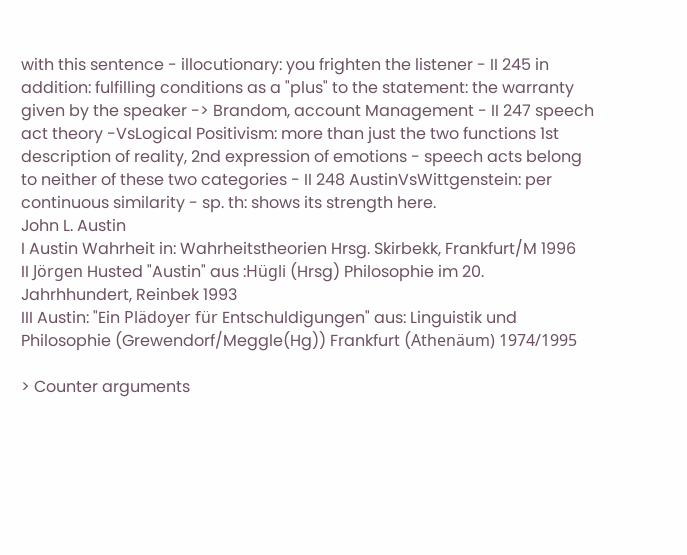with this sentence - illocutionary: you frighten the listener - II 245 in addition: fulfilling conditions as a "plus" to the statement: the warranty given by the speaker -> Brandom, account Management - II 247 speech act theory -VsLogical Positivism: more than just the two functions 1st description of reality, 2nd expression of emotions - speech acts belong to neither of these two categories - II 248 AustinVsWittgenstein: per continuous similarity - sp. th: shows its strength here.
John L. Austin
I Austin Wahrheit in: Wahrheitstheorien Hrsg. Skirbekk, Frankfurt/M 1996
II Jörgen Husted "Austin" aus :Hügli (Hrsg) Philosophie im 20. Jahrhhundert, Reinbek 1993
III Austin: "Ein Plädoyer für Entschuldigungen" aus: Linguistik und Philosophie (Grewendorf/Meggle(Hg)) Frankfurt (Athenäum) 1974/1995

> Counter arguments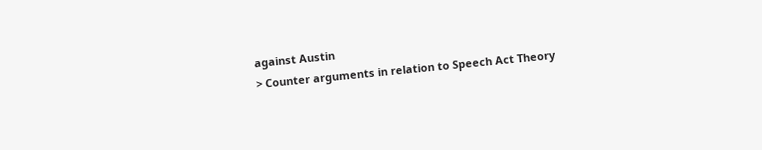against Austin
> Counter arguments in relation to Speech Act Theory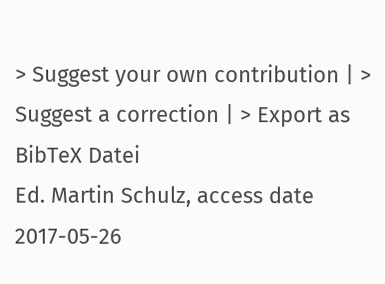> Suggest your own contribution | > Suggest a correction | > Export as BibTeX Datei
Ed. Martin Schulz, access date 2017-05-26